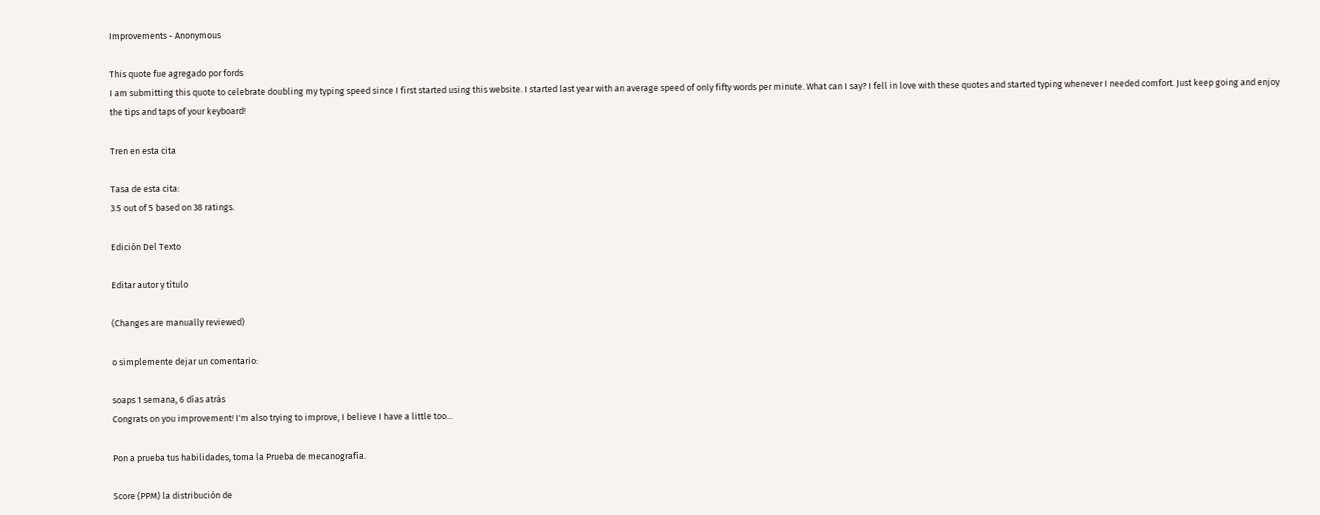Improvements - Anonymous

This quote fue agregado por fords
I am submitting this quote to celebrate doubling my typing speed since I first started using this website. I started last year with an average speed of only fifty words per minute. What can I say? I fell in love with these quotes and started typing whenever I needed comfort. Just keep going and enjoy the tips and taps of your keyboard!

Tren en esta cita

Tasa de esta cita:
3.5 out of 5 based on 38 ratings.

Edición Del Texto

Editar autor y título

(Changes are manually reviewed)

o simplemente dejar un comentario:

soaps 1 semana, 6 días atrás
Congrats on you improvement! I'm also trying to improve, I believe I have a little too...

Pon a prueba tus habilidades, toma la Prueba de mecanografía.

Score (PPM) la distribución de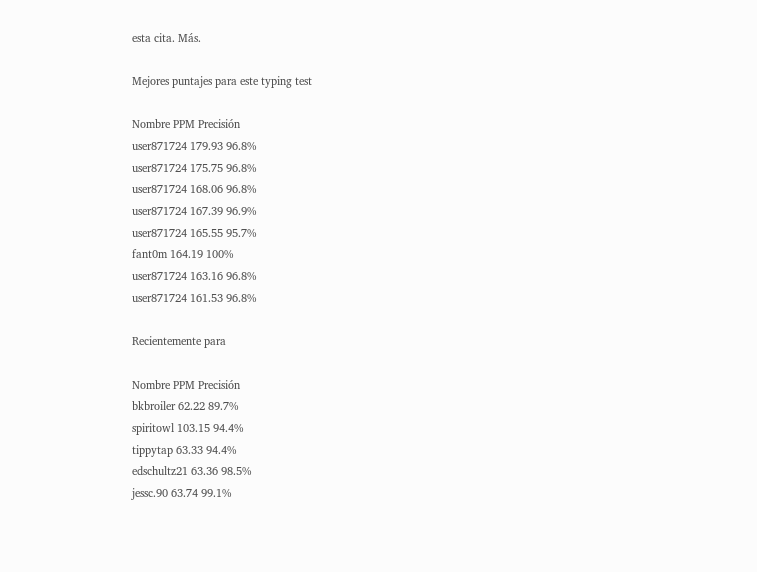esta cita. Más.

Mejores puntajes para este typing test

Nombre PPM Precisión
user871724 179.93 96.8%
user871724 175.75 96.8%
user871724 168.06 96.8%
user871724 167.39 96.9%
user871724 165.55 95.7%
fant0m 164.19 100%
user871724 163.16 96.8%
user871724 161.53 96.8%

Recientemente para

Nombre PPM Precisión
bkbroiler 62.22 89.7%
spiritowl 103.15 94.4%
tippytap 63.33 94.4%
edschultz21 63.36 98.5%
jessc.90 63.74 99.1%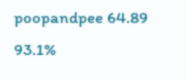poopandpee 64.89 93.1%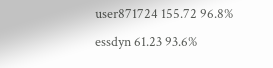user871724 155.72 96.8%
essdyn 61.23 93.6%